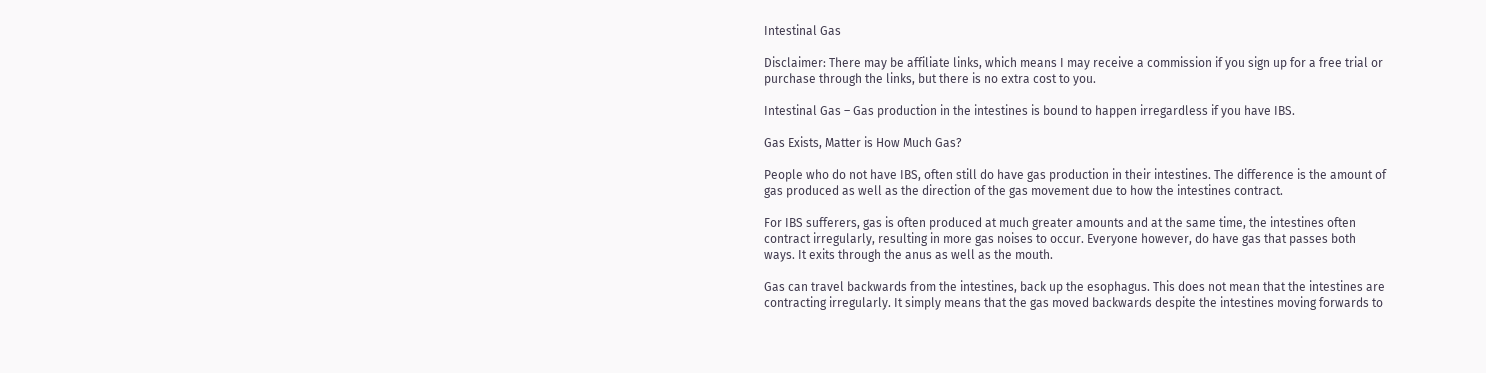Intestinal Gas

Disclaimer: There may be affiliate links, which means I may receive a commission if you sign up for a free trial or purchase through the links, but there is no extra cost to you.

Intestinal Gas – Gas production in the intestines is bound to happen irregardless if you have IBS.

Gas Exists, Matter is How Much Gas?

People who do not have IBS, often still do have gas production in their intestines. The difference is the amount of gas produced as well as the direction of the gas movement due to how the intestines contract.

For IBS sufferers, gas is often produced at much greater amounts and at the same time, the intestines often contract irregularly, resulting in more gas noises to occur. Everyone however, do have gas that passes both ways. It exits through the anus as well as the mouth.

Gas can travel backwards from the intestines, back up the esophagus. This does not mean that the intestines are contracting irregularly. It simply means that the gas moved backwards despite the intestines moving forwards to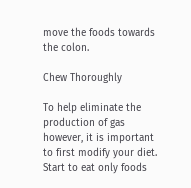move the foods towards the colon.

Chew Thoroughly

To help eliminate the production of gas however, it is important to first modify your diet. Start to eat only foods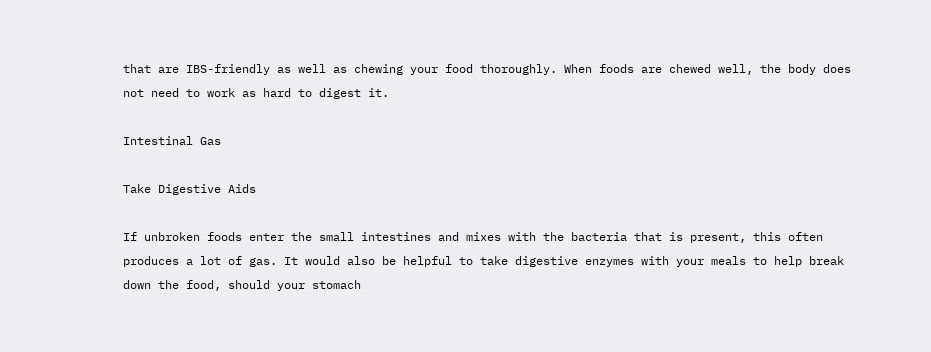that are IBS-friendly as well as chewing your food thoroughly. When foods are chewed well, the body does not need to work as hard to digest it.

Intestinal Gas

Take Digestive Aids

If unbroken foods enter the small intestines and mixes with the bacteria that is present, this often produces a lot of gas. It would also be helpful to take digestive enzymes with your meals to help break down the food, should your stomach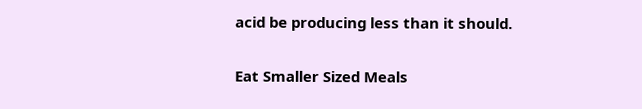acid be producing less than it should.

Eat Smaller Sized Meals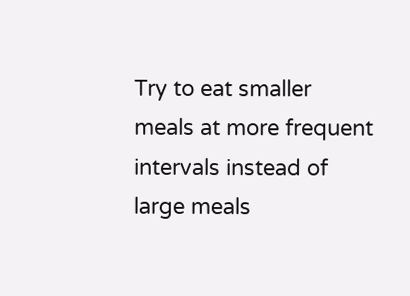Try to eat smaller meals at more frequent intervals instead of large meals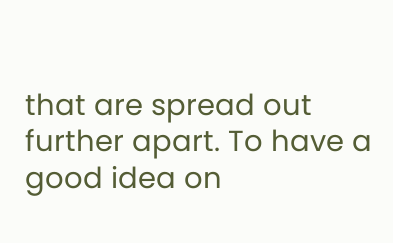that are spread out further apart. To have a good idea on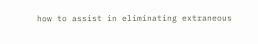how to assist in eliminating extraneous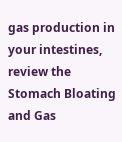gas production in your intestines, review the Stomach Bloating and Gas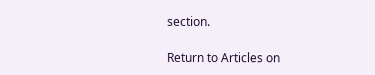section.

Return to Articles on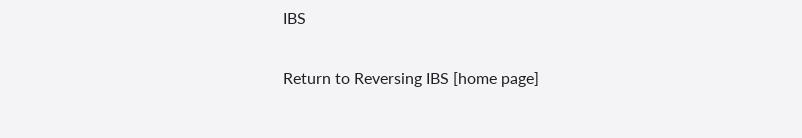IBS

Return to Reversing IBS [home page]